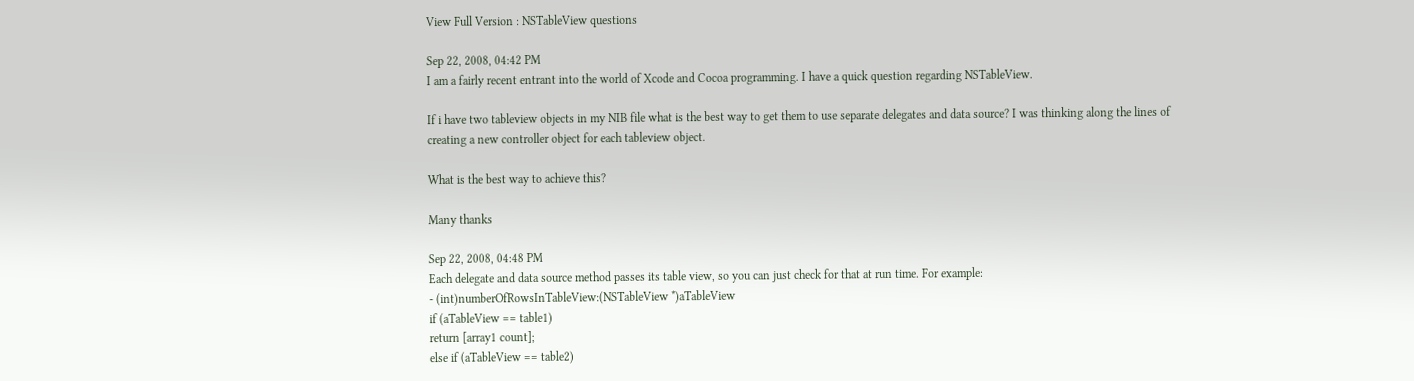View Full Version : NSTableView questions

Sep 22, 2008, 04:42 PM
I am a fairly recent entrant into the world of Xcode and Cocoa programming. I have a quick question regarding NSTableView.

If i have two tableview objects in my NIB file what is the best way to get them to use separate delegates and data source? I was thinking along the lines of creating a new controller object for each tableview object.

What is the best way to achieve this?

Many thanks

Sep 22, 2008, 04:48 PM
Each delegate and data source method passes its table view, so you can just check for that at run time. For example:
- (int)numberOfRowsInTableView:(NSTableView *)aTableView
if (aTableView == table1)
return [array1 count];
else if (aTableView == table2)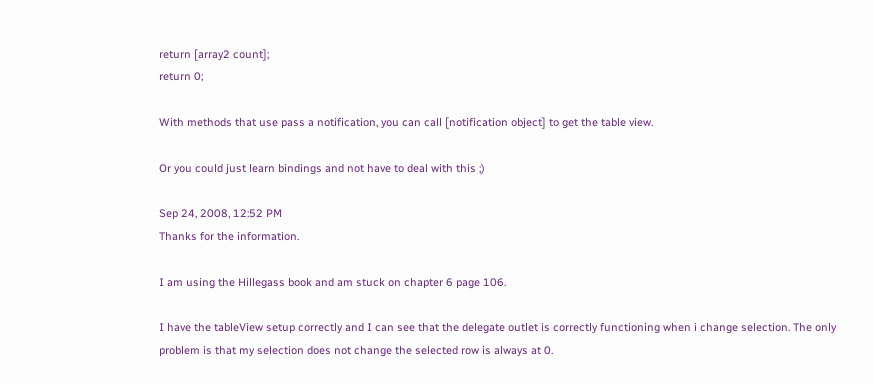return [array2 count];
return 0;

With methods that use pass a notification, you can call [notification object] to get the table view.

Or you could just learn bindings and not have to deal with this ;)

Sep 24, 2008, 12:52 PM
Thanks for the information.

I am using the Hillegass book and am stuck on chapter 6 page 106.

I have the tableView setup correctly and I can see that the delegate outlet is correctly functioning when i change selection. The only problem is that my selection does not change the selected row is always at 0.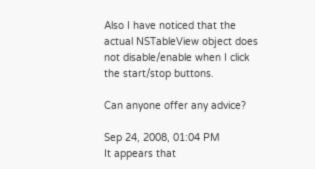Also I have noticed that the actual NSTableView object does not disable/enable when I click the start/stop buttons.

Can anyone offer any advice?

Sep 24, 2008, 01:04 PM
It appears that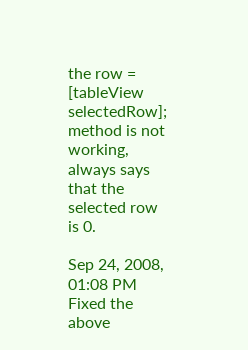the row = [tableView selectedRow]; method is not working, always says that the selected row is 0.

Sep 24, 2008, 01:08 PM
Fixed the above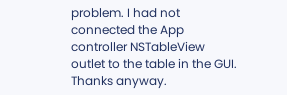problem. I had not connected the App controller NSTableView outlet to the table in the GUI. Thanks anyway.